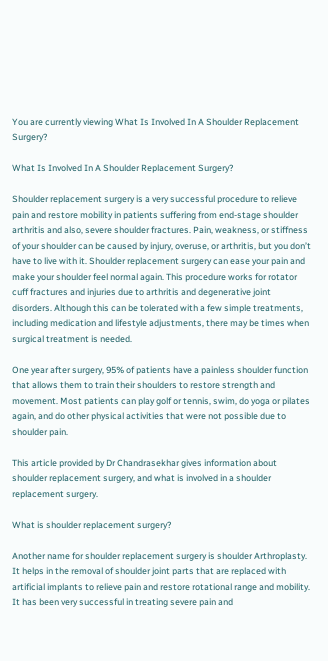You are currently viewing What Is Involved In A Shoulder Replacement Surgery?

What Is Involved In A Shoulder Replacement Surgery?

Shoulder replacement surgery is a very successful procedure to relieve pain and restore mobility in patients suffering from end-stage shoulder arthritis and also, severe shoulder fractures. Pain, weakness, or stiffness of your shoulder can be caused by injury, overuse, or arthritis, but you don’t have to live with it. Shoulder replacement surgery can ease your pain and make your shoulder feel normal again. This procedure works for rotator cuff fractures and injuries due to arthritis and degenerative joint disorders. Although this can be tolerated with a few simple treatments, including medication and lifestyle adjustments, there may be times when surgical treatment is needed.

One year after surgery, 95% of patients have a painless shoulder function that allows them to train their shoulders to restore strength and movement. Most patients can play golf or tennis, swim, do yoga or pilates again, and do other physical activities that were not possible due to shoulder pain.

This article provided by Dr Chandrasekhar gives information about shoulder replacement surgery, and what is involved in a shoulder replacement surgery.

What is shoulder replacement surgery?

Another name for shoulder replacement surgery is shoulder Arthroplasty. It helps in the removal of shoulder joint parts that are replaced with artificial implants to relieve pain and restore rotational range and mobility. It has been very successful in treating severe pain and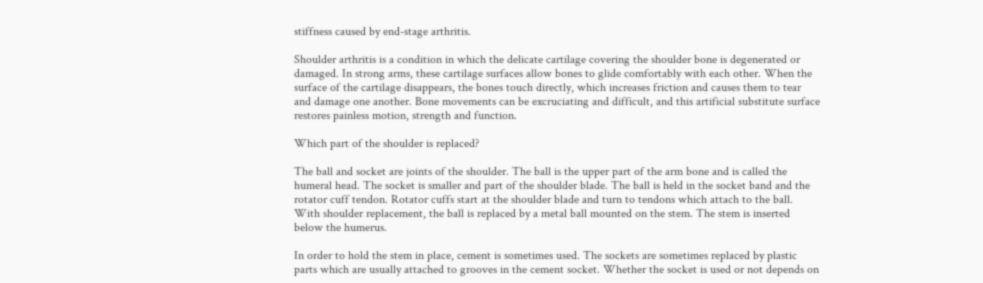stiffness caused by end-stage arthritis.

Shoulder arthritis is a condition in which the delicate cartilage covering the shoulder bone is degenerated or damaged. In strong arms, these cartilage surfaces allow bones to glide comfortably with each other. When the surface of the cartilage disappears, the bones touch directly, which increases friction and causes them to tear and damage one another. Bone movements can be excruciating and difficult, and this artificial substitute surface restores painless motion, strength and function.

Which part of the shoulder is replaced?

The ball and socket are joints of the shoulder. The ball is the upper part of the arm bone and is called the humeral head. The socket is smaller and part of the shoulder blade. The ball is held in the socket band and the rotator cuff tendon. Rotator cuffs start at the shoulder blade and turn to tendons which attach to the ball. With shoulder replacement, the ball is replaced by a metal ball mounted on the stem. The stem is inserted below the humerus.

In order to hold the stem in place, cement is sometimes used. The sockets are sometimes replaced by plastic parts which are usually attached to grooves in the cement socket. Whether the socket is used or not depends on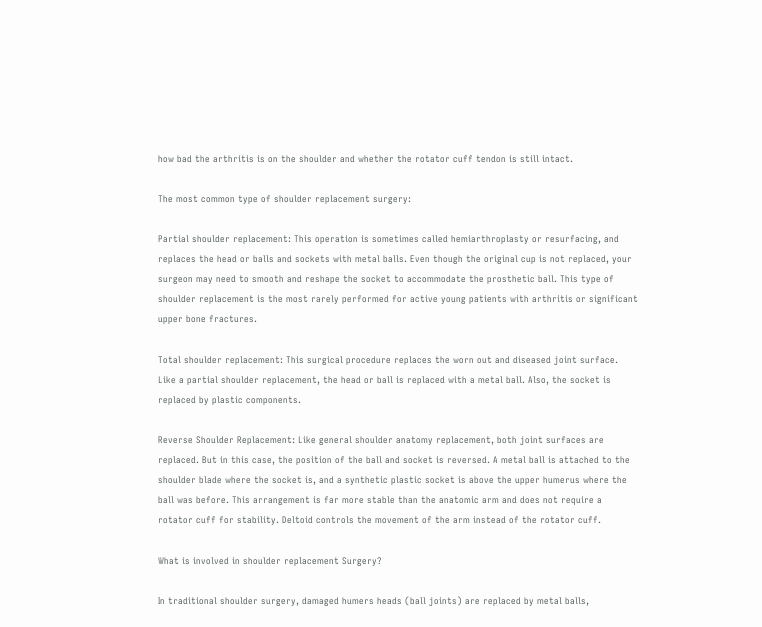how bad the arthritis is on the shoulder and whether the rotator cuff tendon is still intact.

The most common type of shoulder replacement surgery:

Partial shoulder replacement: This operation is sometimes called hemiarthroplasty or resurfacing, and replaces the head or balls and sockets with metal balls. Even though the original cup is not replaced, your surgeon may need to smooth and reshape the socket to accommodate the prosthetic ball. This type of shoulder replacement is the most rarely performed for active young patients with arthritis or significant upper bone fractures.

Total shoulder replacement: This surgical procedure replaces the worn out and diseased joint surface. Like a partial shoulder replacement, the head or ball is replaced with a metal ball. Also, the socket is replaced by plastic components.

Reverse Shoulder Replacement: Like general shoulder anatomy replacement, both joint surfaces are replaced. But in this case, the position of the ball and socket is reversed. A metal ball is attached to the shoulder blade where the socket is, and a synthetic plastic socket is above the upper humerus where the ball was before. This arrangement is far more stable than the anatomic arm and does not require a rotator cuff for stability. Deltoid controls the movement of the arm instead of the rotator cuff.

What is involved in shoulder replacement Surgery?

In traditional shoulder surgery, damaged humers heads (ball joints) are replaced by metal balls,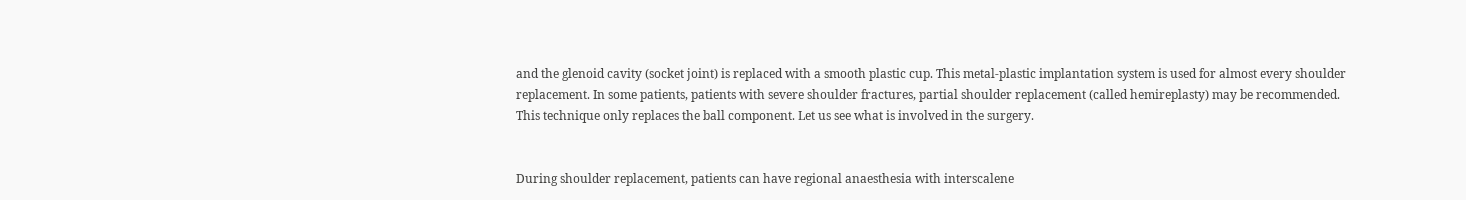and the glenoid cavity (socket joint) is replaced with a smooth plastic cup. This metal-plastic implantation system is used for almost every shoulder replacement. In some patients, patients with severe shoulder fractures, partial shoulder replacement (called hemireplasty) may be recommended. This technique only replaces the ball component. Let us see what is involved in the surgery.


During shoulder replacement, patients can have regional anaesthesia with interscalene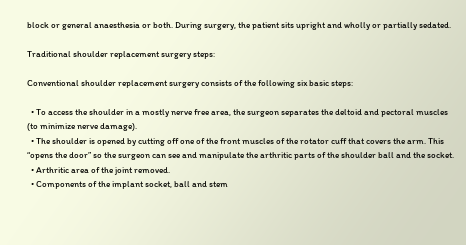block or general anaesthesia or both. During surgery, the patient sits upright and wholly or partially sedated.

Traditional shoulder replacement surgery steps:

Conventional shoulder replacement surgery consists of the following six basic steps:

  • To access the shoulder in a mostly nerve free area, the surgeon separates the deltoid and pectoral muscles (to minimize nerve damage).
  • The shoulder is opened by cutting off one of the front muscles of the rotator cuff that covers the arm. This “opens the door” so the surgeon can see and manipulate the arthritic parts of the shoulder ball and the socket.
  • Arthritic area of the joint removed.
  • Components of the implant socket, ball and stem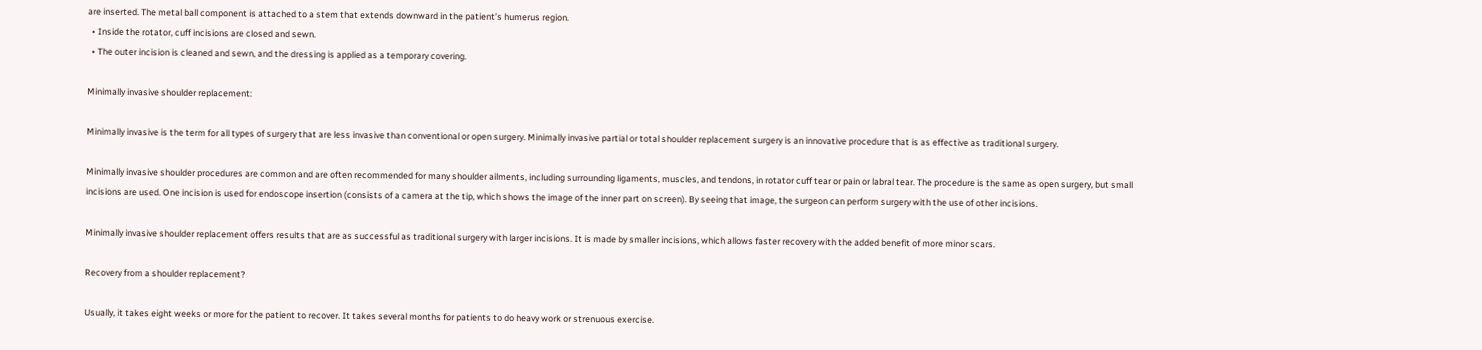are inserted. The metal ball component is attached to a stem that extends downward in the patient’s humerus region.
  • Inside the rotator, cuff incisions are closed and sewn.
  • The outer incision is cleaned and sewn, and the dressing is applied as a temporary covering.

Minimally invasive shoulder replacement:

Minimally invasive is the term for all types of surgery that are less invasive than conventional or open surgery. Minimally invasive partial or total shoulder replacement surgery is an innovative procedure that is as effective as traditional surgery.

Minimally invasive shoulder procedures are common and are often recommended for many shoulder ailments, including surrounding ligaments, muscles, and tendons, in rotator cuff tear or pain or labral tear. The procedure is the same as open surgery, but small incisions are used. One incision is used for endoscope insertion (consists of a camera at the tip, which shows the image of the inner part on screen). By seeing that image, the surgeon can perform surgery with the use of other incisions.

Minimally invasive shoulder replacement offers results that are as successful as traditional surgery with larger incisions. It is made by smaller incisions, which allows faster recovery with the added benefit of more minor scars.

Recovery from a shoulder replacement?

Usually, it takes eight weeks or more for the patient to recover. It takes several months for patients to do heavy work or strenuous exercise.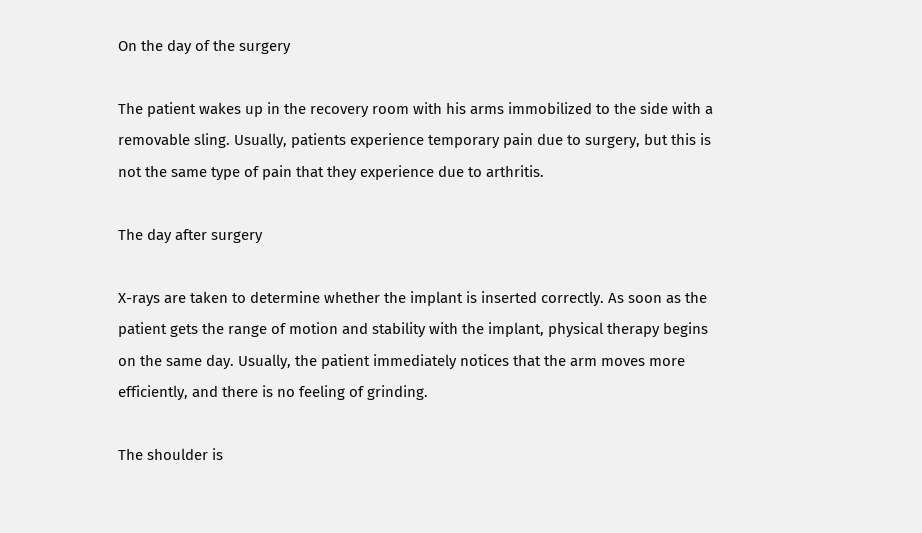On the day of the surgery

The patient wakes up in the recovery room with his arms immobilized to the side with a removable sling. Usually, patients experience temporary pain due to surgery, but this is not the same type of pain that they experience due to arthritis.

The day after surgery

X-rays are taken to determine whether the implant is inserted correctly. As soon as the patient gets the range of motion and stability with the implant, physical therapy begins on the same day. Usually, the patient immediately notices that the arm moves more efficiently, and there is no feeling of grinding.

The shoulder is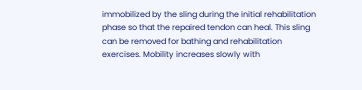immobilized by the sling during the initial rehabilitation phase so that the repaired tendon can heal. This sling can be removed for bathing and rehabilitation exercises. Mobility increases slowly with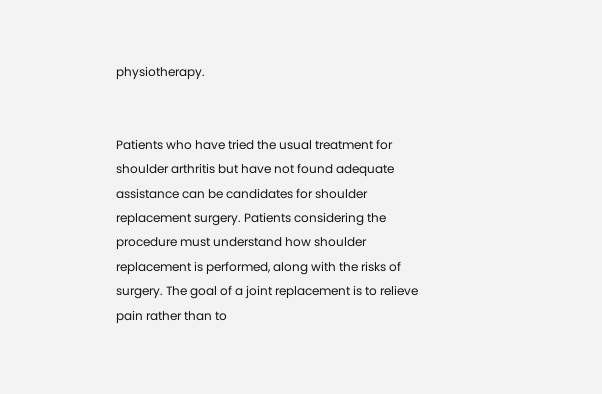physiotherapy.


Patients who have tried the usual treatment for shoulder arthritis but have not found adequate assistance can be candidates for shoulder replacement surgery. Patients considering the procedure must understand how shoulder replacement is performed, along with the risks of surgery. The goal of a joint replacement is to relieve pain rather than to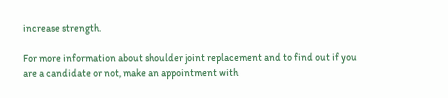increase strength.

For more information about shoulder joint replacement and to find out if you are a candidate or not, make an appointment with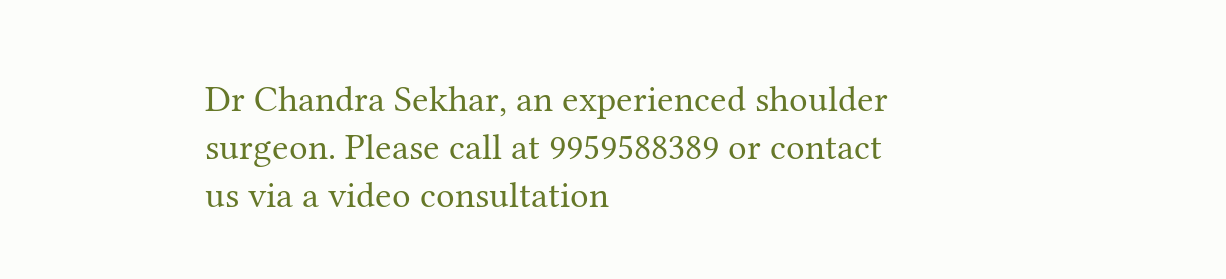Dr Chandra Sekhar, an experienced shoulder surgeon. Please call at 9959588389 or contact us via a video consultation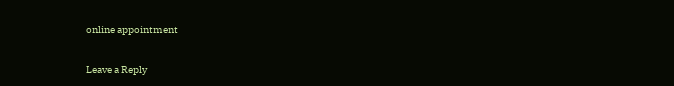online appointment

Leave a Reply